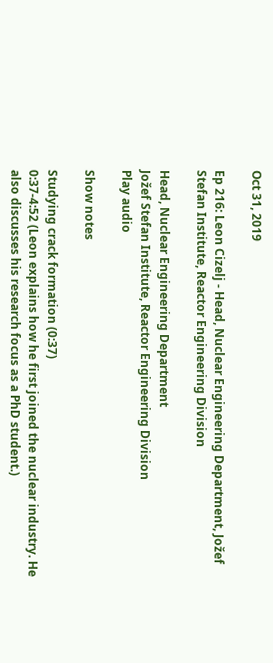Oct 31, 2019

Ep 216: Leon Cizelj - Head, Nuclear Engineering Department, Jožef Stefan Institute, Reactor Engineering Division

Head, Nuclear Engineering Department
Jožef Stefan Institute, Reactor Engineering Division
Play audio

Show notes

Studying crack formation (0:37)
0:37-4:52 (Leon explains how he first joined the nuclear industry. He also discusses his research focus as a PhD student.)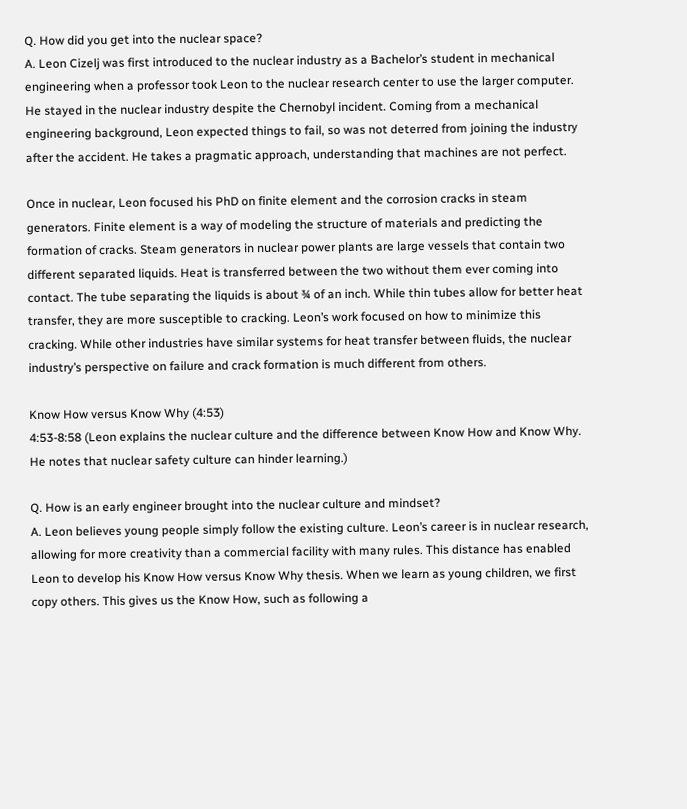Q. How did you get into the nuclear space?
A. Leon Cizelj was first introduced to the nuclear industry as a Bachelor’s student in mechanical engineering when a professor took Leon to the nuclear research center to use the larger computer. He stayed in the nuclear industry despite the Chernobyl incident. Coming from a mechanical engineering background, Leon expected things to fail, so was not deterred from joining the industry after the accident. He takes a pragmatic approach, understanding that machines are not perfect.

Once in nuclear, Leon focused his PhD on finite element and the corrosion cracks in steam generators. Finite element is a way of modeling the structure of materials and predicting the formation of cracks. Steam generators in nuclear power plants are large vessels that contain two different separated liquids. Heat is transferred between the two without them ever coming into contact. The tube separating the liquids is about ¾ of an inch. While thin tubes allow for better heat transfer, they are more susceptible to cracking. Leon’s work focused on how to minimize this cracking. While other industries have similar systems for heat transfer between fluids, the nuclear industry’s perspective on failure and crack formation is much different from others.

Know How versus Know Why (4:53)
4:53-8:58 (Leon explains the nuclear culture and the difference between Know How and Know Why. He notes that nuclear safety culture can hinder learning.)

Q. How is an early engineer brought into the nuclear culture and mindset?
A. Leon believes young people simply follow the existing culture. Leon’s career is in nuclear research, allowing for more creativity than a commercial facility with many rules. This distance has enabled Leon to develop his Know How versus Know Why thesis. When we learn as young children, we first copy others. This gives us the Know How, such as following a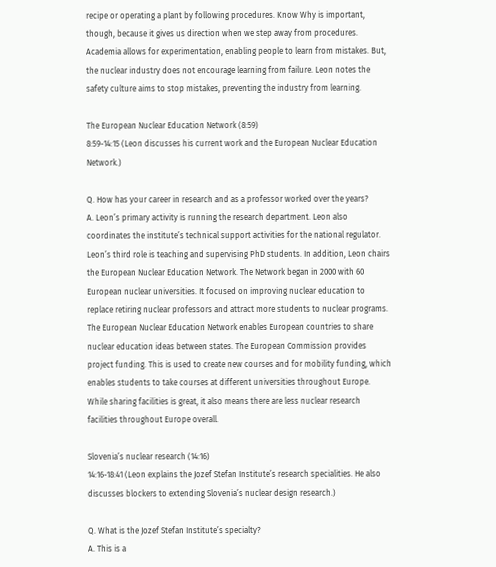recipe or operating a plant by following procedures. Know Why is important, though, because it gives us direction when we step away from procedures. Academia allows for experimentation, enabling people to learn from mistakes. But, the nuclear industry does not encourage learning from failure. Leon notes the safety culture aims to stop mistakes, preventing the industry from learning.

The European Nuclear Education Network (8:59)
8:59-14:15 (Leon discusses his current work and the European Nuclear Education Network.)

Q. How has your career in research and as a professor worked over the years?
A. Leon’s primary activity is running the research department. Leon also coordinates the institute’s technical support activities for the national regulator. Leon’s third role is teaching and supervising PhD students. In addition, Leon chairs the European Nuclear Education Network. The Network began in 2000 with 60 European nuclear universities. It focused on improving nuclear education to replace retiring nuclear professors and attract more students to nuclear programs. The European Nuclear Education Network enables European countries to share nuclear education ideas between states. The European Commission provides project funding. This is used to create new courses and for mobility funding, which enables students to take courses at different universities throughout Europe. While sharing facilities is great, it also means there are less nuclear research facilities throughout Europe overall.

Slovenia’s nuclear research (14:16)
14:16-18:41 (Leon explains the Jozef Stefan Institute’s research specialities. He also discusses blockers to extending Slovenia’s nuclear design research.)

Q. What is the Jozef Stefan Institute’s specialty?
A. This is a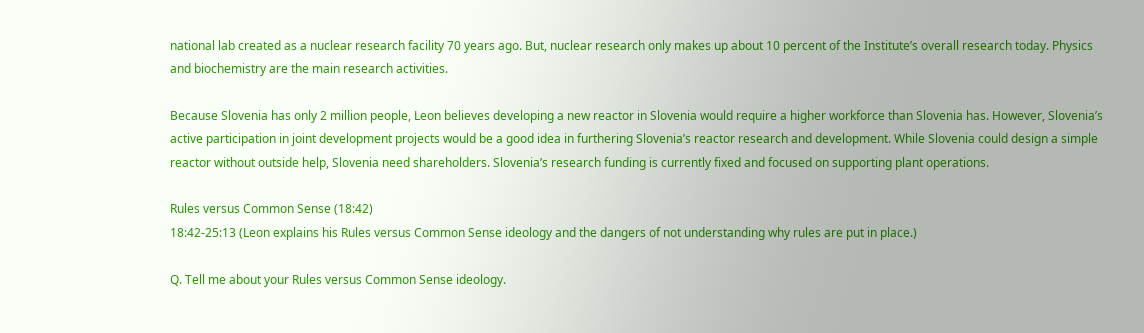national lab created as a nuclear research facility 70 years ago. But, nuclear research only makes up about 10 percent of the Institute’s overall research today. Physics and biochemistry are the main research activities.

Because Slovenia has only 2 million people, Leon believes developing a new reactor in Slovenia would require a higher workforce than Slovenia has. However, Slovenia’s active participation in joint development projects would be a good idea in furthering Slovenia’s reactor research and development. While Slovenia could design a simple reactor without outside help, Slovenia need shareholders. Slovenia’s research funding is currently fixed and focused on supporting plant operations.

Rules versus Common Sense (18:42)
18:42-25:13 (Leon explains his Rules versus Common Sense ideology and the dangers of not understanding why rules are put in place.)

Q. Tell me about your Rules versus Common Sense ideology.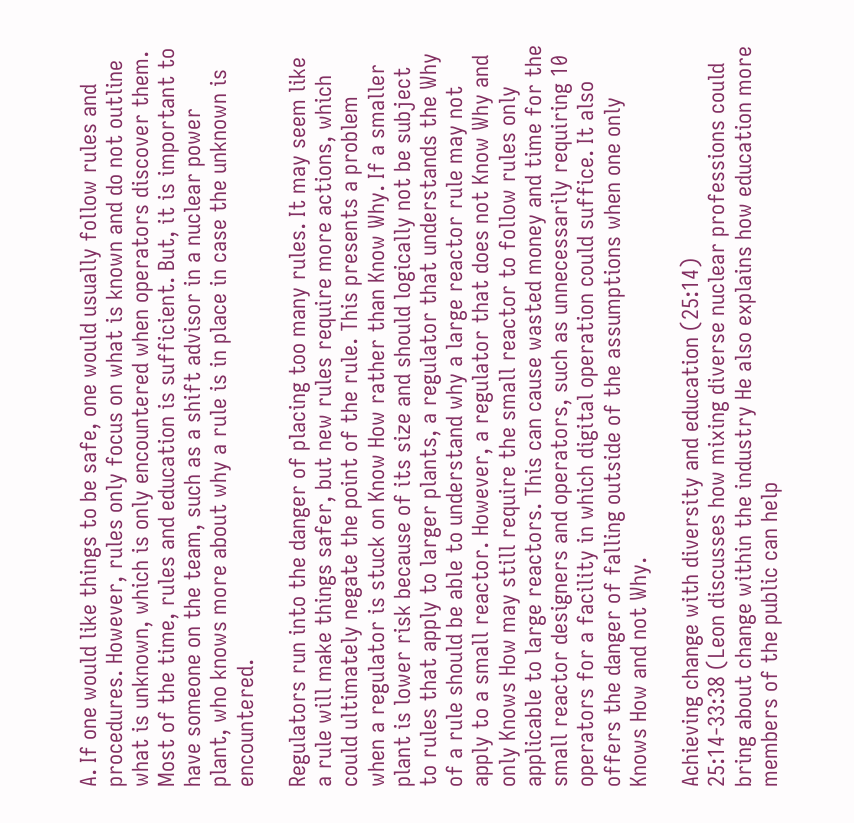A. If one would like things to be safe, one would usually follow rules and procedures. However, rules only focus on what is known and do not outline what is unknown, which is only encountered when operators discover them. Most of the time, rules and education is sufficient. But, it is important to have someone on the team, such as a shift advisor in a nuclear power plant, who knows more about why a rule is in place in case the unknown is encountered.

Regulators run into the danger of placing too many rules. It may seem like a rule will make things safer, but new rules require more actions, which could ultimately negate the point of the rule. This presents a problem when a regulator is stuck on Know How rather than Know Why. If a smaller plant is lower risk because of its size and should logically not be subject to rules that apply to larger plants, a regulator that understands the Why of a rule should be able to understand why a large reactor rule may not apply to a small reactor. However, a regulator that does not Know Why and only Knows How may still require the small reactor to follow rules only applicable to large reactors. This can cause wasted money and time for the small reactor designers and operators, such as unnecessarily requiring 10 operators for a facility in which digital operation could suffice. It also offers the danger of falling outside of the assumptions when one only Knows How and not Why.

Achieving change with diversity and education (25:14)
25:14-33:38 (Leon discusses how mixing diverse nuclear professions could bring about change within the industry He also explains how education more members of the public can help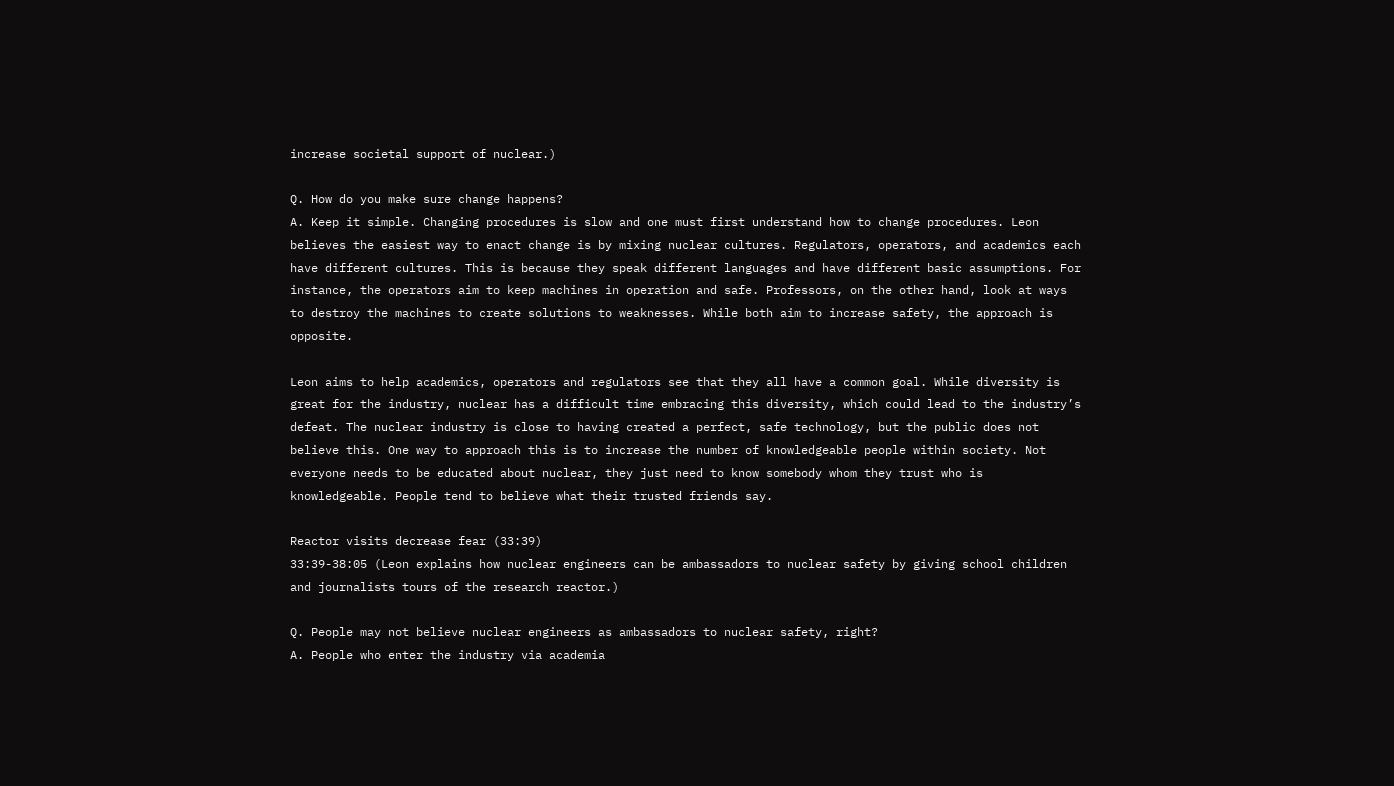increase societal support of nuclear.)

Q. How do you make sure change happens?
A. Keep it simple. Changing procedures is slow and one must first understand how to change procedures. Leon believes the easiest way to enact change is by mixing nuclear cultures. Regulators, operators, and academics each have different cultures. This is because they speak different languages and have different basic assumptions. For instance, the operators aim to keep machines in operation and safe. Professors, on the other hand, look at ways to destroy the machines to create solutions to weaknesses. While both aim to increase safety, the approach is opposite.

Leon aims to help academics, operators and regulators see that they all have a common goal. While diversity is great for the industry, nuclear has a difficult time embracing this diversity, which could lead to the industry’s defeat. The nuclear industry is close to having created a perfect, safe technology, but the public does not believe this. One way to approach this is to increase the number of knowledgeable people within society. Not everyone needs to be educated about nuclear, they just need to know somebody whom they trust who is knowledgeable. People tend to believe what their trusted friends say.

Reactor visits decrease fear (33:39)
33:39-38:05 (Leon explains how nuclear engineers can be ambassadors to nuclear safety by giving school children and journalists tours of the research reactor.)

Q. People may not believe nuclear engineers as ambassadors to nuclear safety, right?
A. People who enter the industry via academia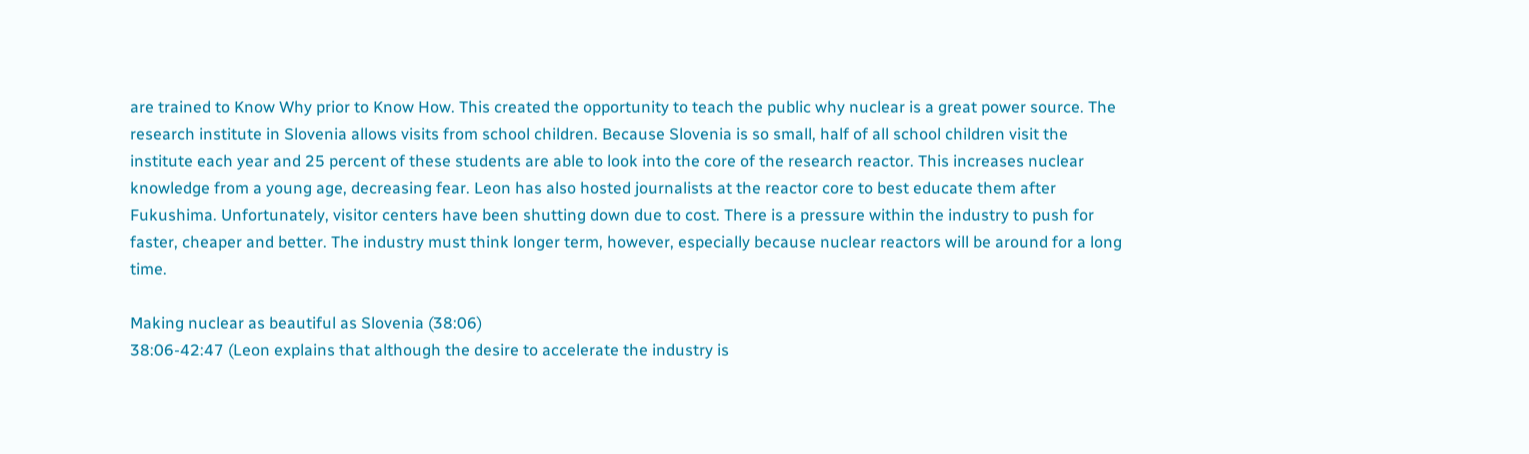are trained to Know Why prior to Know How. This created the opportunity to teach the public why nuclear is a great power source. The research institute in Slovenia allows visits from school children. Because Slovenia is so small, half of all school children visit the institute each year and 25 percent of these students are able to look into the core of the research reactor. This increases nuclear knowledge from a young age, decreasing fear. Leon has also hosted journalists at the reactor core to best educate them after Fukushima. Unfortunately, visitor centers have been shutting down due to cost. There is a pressure within the industry to push for faster, cheaper and better. The industry must think longer term, however, especially because nuclear reactors will be around for a long time.

Making nuclear as beautiful as Slovenia (38:06)
38:06-42:47 (Leon explains that although the desire to accelerate the industry is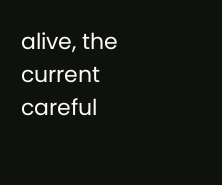alive, the current careful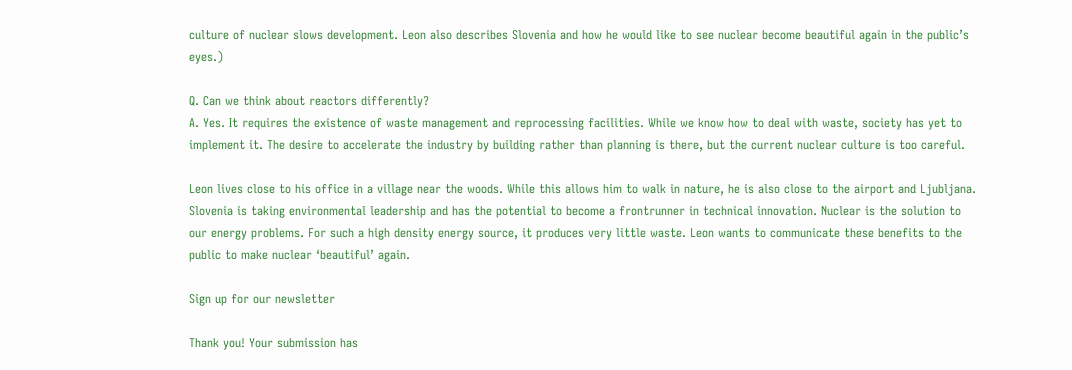culture of nuclear slows development. Leon also describes Slovenia and how he would like to see nuclear become beautiful again in the public’s eyes.)

Q. Can we think about reactors differently?
A. Yes. It requires the existence of waste management and reprocessing facilities. While we know how to deal with waste, society has yet to implement it. The desire to accelerate the industry by building rather than planning is there, but the current nuclear culture is too careful.

Leon lives close to his office in a village near the woods. While this allows him to walk in nature, he is also close to the airport and Ljubljana. Slovenia is taking environmental leadership and has the potential to become a frontrunner in technical innovation. Nuclear is the solution to our energy problems. For such a high density energy source, it produces very little waste. Leon wants to communicate these benefits to the public to make nuclear ‘beautiful’ again.

Sign up for our newsletter

Thank you! Your submission has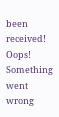been received!
Oops! Something went wrong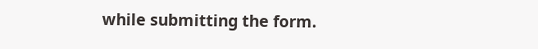while submitting the form.